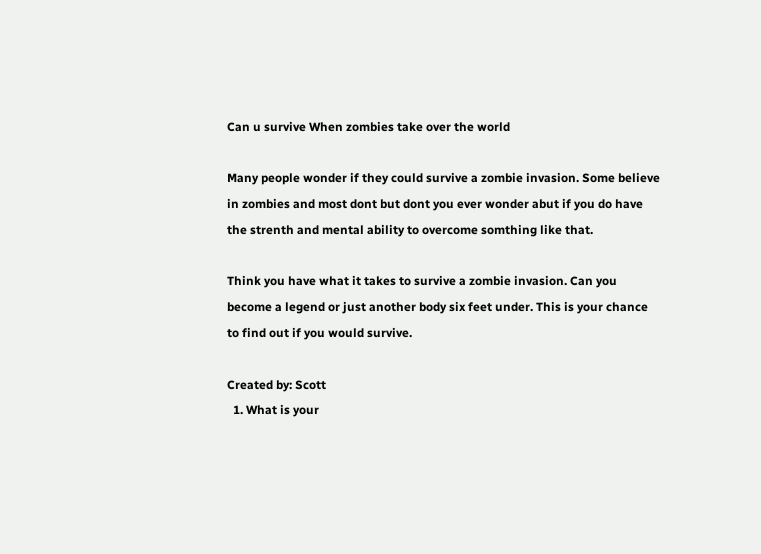Can u survive When zombies take over the world

Many people wonder if they could survive a zombie invasion. Some believe in zombies and most dont but dont you ever wonder abut if you do have the strenth and mental ability to overcome somthing like that.

Think you have what it takes to survive a zombie invasion. Can you become a legend or just another body six feet under. This is your chance to find out if you would survive.

Created by: Scott
  1. What is your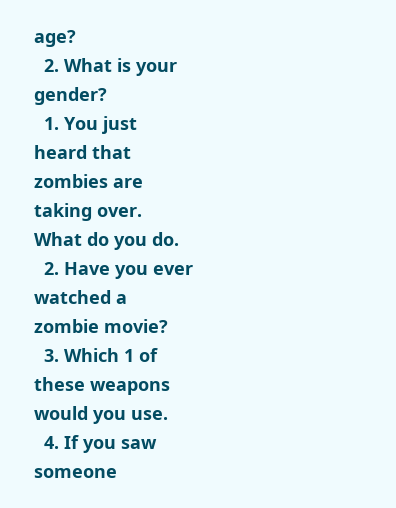age?
  2. What is your gender?
  1. You just heard that zombies are taking over. What do you do.
  2. Have you ever watched a zombie movie?
  3. Which 1 of these weapons would you use.
  4. If you saw someone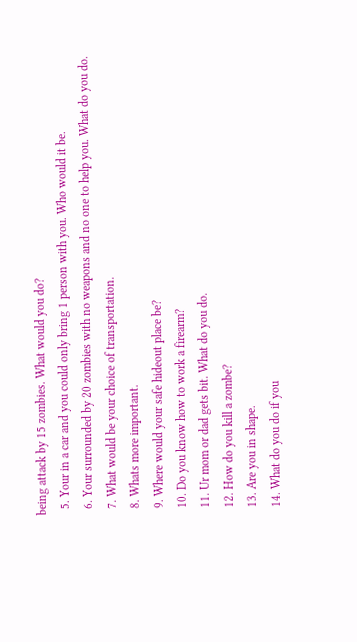being attack by 15 zombies. What would you do?
  5. Your in a car and you could only bring 1 person with you. Who would it be.
  6. Your surrounded by 20 zombies with no weapons and no one to help you. What do you do.
  7. What would be your choice of transportation.
  8. Whats more important.
  9. Where would your safe hideout place be?
  10. Do you know how to work a firearm?
  11. Ur mom or dad gets bit. What do you do.
  12. How do you kill a zombe?
  13. Are you in shape.
  14. What do you do if you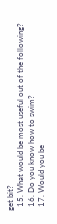get bit?
  15. What would be most useful out of the following?
  16. Do you know how to swim?
  17. Would you be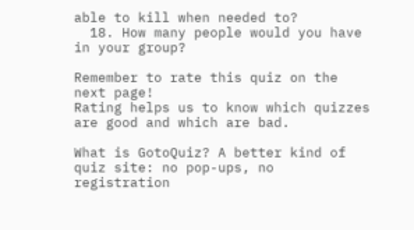able to kill when needed to?
  18. How many people would you have in your group?

Remember to rate this quiz on the next page!
Rating helps us to know which quizzes are good and which are bad.

What is GotoQuiz? A better kind of quiz site: no pop-ups, no registration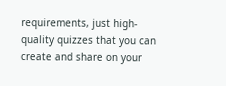requirements, just high-quality quizzes that you can create and share on your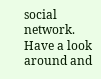social network. Have a look around and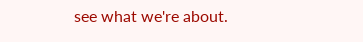see what we're about.